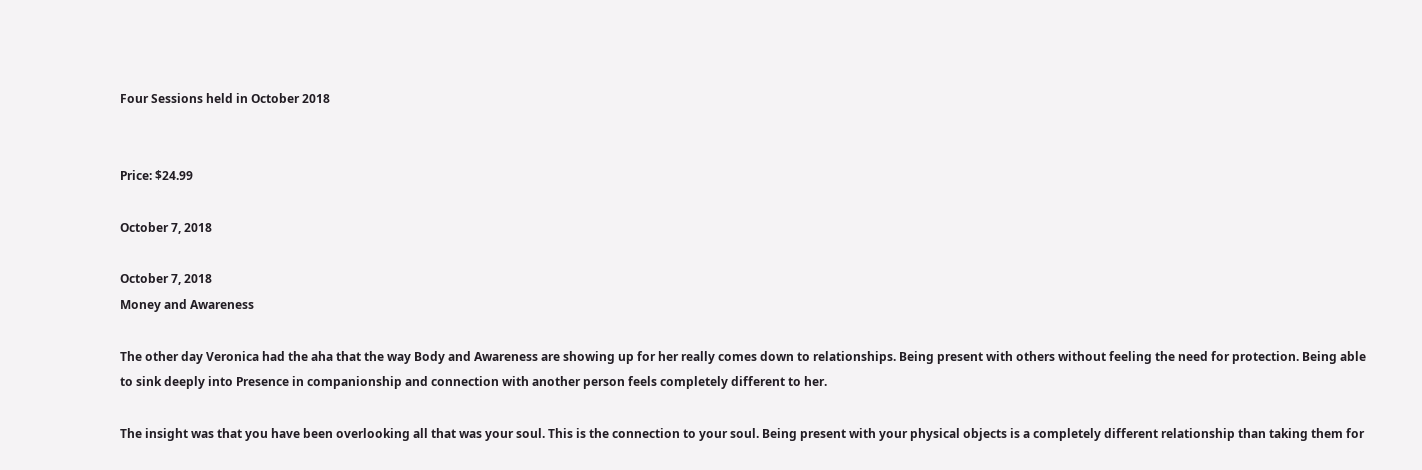Four Sessions held in October 2018


Price: $24.99

October 7, 2018

October 7, 2018
Money and Awareness

The other day Veronica had the aha that the way Body and Awareness are showing up for her really comes down to relationships. Being present with others without feeling the need for protection. Being able to sink deeply into Presence in companionship and connection with another person feels completely different to her.

The insight was that you have been overlooking all that was your soul. This is the connection to your soul. Being present with your physical objects is a completely different relationship than taking them for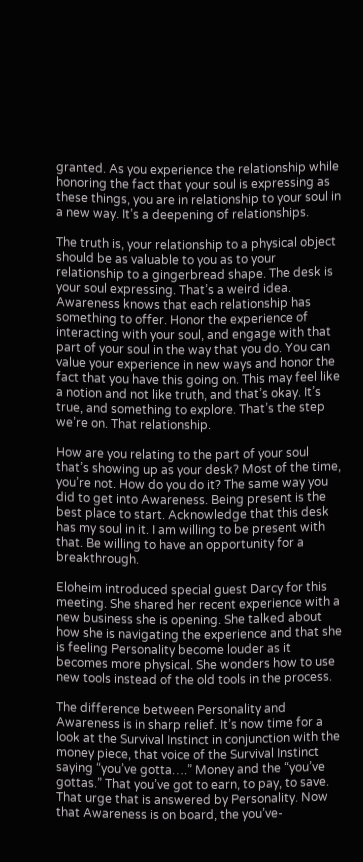granted. As you experience the relationship while honoring the fact that your soul is expressing as these things, you are in relationship to your soul in a new way. It’s a deepening of relationships.

The truth is, your relationship to a physical object should be as valuable to you as to your relationship to a gingerbread shape. The desk is your soul expressing. That’s a weird idea. Awareness knows that each relationship has something to offer. Honor the experience of interacting with your soul, and engage with that part of your soul in the way that you do. You can value your experience in new ways and honor the fact that you have this going on. This may feel like a notion and not like truth, and that’s okay. It’s true, and something to explore. That’s the step we’re on. That relationship.

How are you relating to the part of your soul that’s showing up as your desk? Most of the time, you’re not. How do you do it? The same way you did to get into Awareness. Being present is the best place to start. Acknowledge that this desk has my soul in it. I am willing to be present with that. Be willing to have an opportunity for a breakthrough.

Eloheim introduced special guest Darcy for this meeting. She shared her recent experience with a new business she is opening. She talked about how she is navigating the experience and that she is feeling Personality become louder as it becomes more physical. She wonders how to use new tools instead of the old tools in the process.

The difference between Personality and Awareness is in sharp relief. It’s now time for a look at the Survival Instinct in conjunction with the money piece, that voice of the Survival Instinct saying “you’ve gotta….” Money and the “you’ve gottas.” That you’ve got to earn, to pay, to save. That urge that is answered by Personality. Now that Awareness is on board, the you’ve-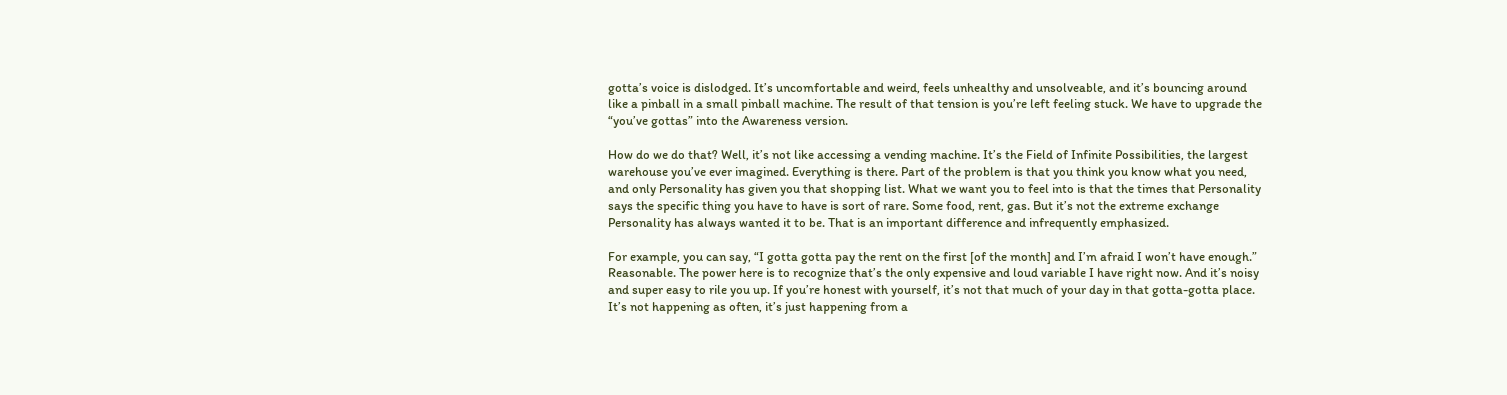gotta’s voice is dislodged. It’s uncomfortable and weird, feels unhealthy and unsolveable, and it’s bouncing around like a pinball in a small pinball machine. The result of that tension is you’re left feeling stuck. We have to upgrade the “you’ve gottas” into the Awareness version.

How do we do that? Well, it’s not like accessing a vending machine. It’s the Field of Infinite Possibilities, the largest warehouse you’ve ever imagined. Everything is there. Part of the problem is that you think you know what you need, and only Personality has given you that shopping list. What we want you to feel into is that the times that Personality says the specific thing you have to have is sort of rare. Some food, rent, gas. But it’s not the extreme exchange Personality has always wanted it to be. That is an important difference and infrequently emphasized.

For example, you can say, “I gotta gotta pay the rent on the first [of the month] and I’m afraid I won’t have enough.” Reasonable. The power here is to recognize that’s the only expensive and loud variable I have right now. And it’s noisy and super easy to rile you up. If you’re honest with yourself, it’s not that much of your day in that gotta-gotta place. It’s not happening as often, it’s just happening from a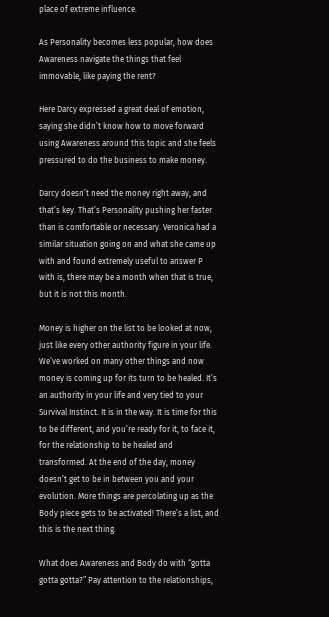place of extreme influence.

As Personality becomes less popular, how does Awareness navigate the things that feel immovable, like paying the rent?

Here Darcy expressed a great deal of emotion, saying she didn’t know how to move forward using Awareness around this topic and she feels pressured to do the business to make money.

Darcy doesn’t need the money right away, and that’s key. That’s Personality pushing her faster than is comfortable or necessary. Veronica had a similar situation going on and what she came up with and found extremely useful to answer P with is, there may be a month when that is true, but it is not this month.

Money is higher on the list to be looked at now, just like every other authority figure in your life. We’ve worked on many other things and now money is coming up for its turn to be healed. It’s an authority in your life and very tied to your Survival Instinct. It is in the way. It is time for this to be different, and you’re ready for it, to face it, for the relationship to be healed and transformed. At the end of the day, money doesn’t get to be in between you and your evolution. More things are percolating up as the Body piece gets to be activated! There’s a list, and this is the next thing.

What does Awareness and Body do with “gotta gotta gotta?” Pay attention to the relationships,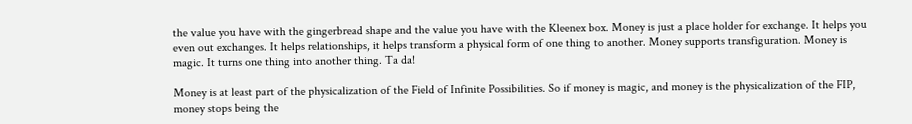the value you have with the gingerbread shape and the value you have with the Kleenex box. Money is just a place holder for exchange. It helps you even out exchanges. It helps relationships, it helps transform a physical form of one thing to another. Money supports transfiguration. Money is magic. It turns one thing into another thing. Ta da!

Money is at least part of the physicalization of the Field of Infinite Possibilities. So if money is magic, and money is the physicalization of the FIP, money stops being the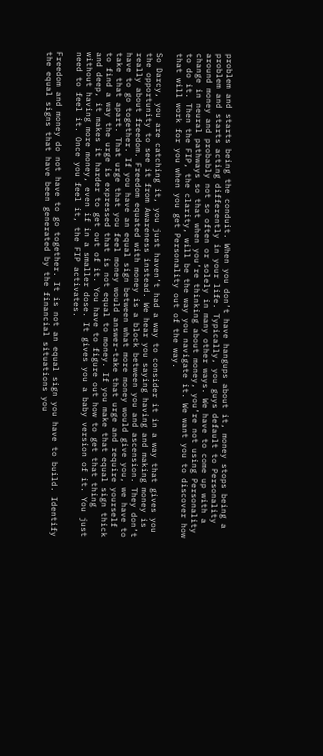problem and starts being the conduit. When you don’t have hangups about it, money stops being a problem and starts acting differently in your life. Typically, you guys default to Personality around money and probably not so often or solely in many other ways. We have to come up with a change in neural pathways so that when you’re thinking about money, you’re not using Personality to do it. Then the FIP, the clarity, will be the way you navigate it. We want you to discover how that will work for you when you get Personality out of the way.

So Darcy, you are catching it, you just haven’t had a way to consider it in a way that gives you the opportunity to see it from Awareness instead. We hear you saying having and making money is really about freedom. Freedom equated with money is a block between you and ascension. They don’t have to go together. If you have an equal sign between what more money would give you, we have to take that apart. That urge that you feel money would answer-take that urge and require yourself to find a way the urge is expressed that is not equal to money. If you make that equal sign thick and deep, it makes it harder to get out of it. You have to figure out how to get that thing without having more money, even if in a smaller dose. It gives you a baby version of it. You just need to feel it. Once you feel it, the FIP activates.

Freedom and money do not have to go together. It is not an equal sign you have to build. Identify the equal signs that have been generated by the financial situations you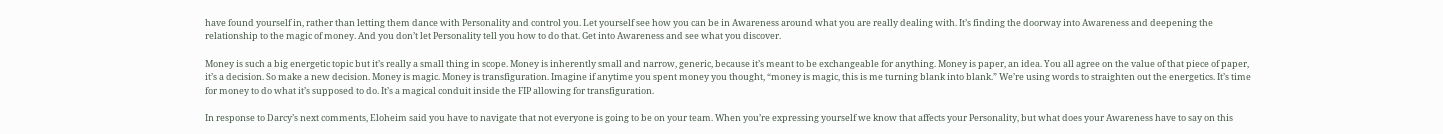have found yourself in, rather than letting them dance with Personality and control you. Let yourself see how you can be in Awareness around what you are really dealing with. It’s finding the doorway into Awareness and deepening the relationship to the magic of money. And you don’t let Personality tell you how to do that. Get into Awareness and see what you discover.

Money is such a big energetic topic but it’s really a small thing in scope. Money is inherently small and narrow, generic, because it’s meant to be exchangeable for anything. Money is paper, an idea. You all agree on the value of that piece of paper, it’s a decision. So make a new decision. Money is magic. Money is transfiguration. Imagine if anytime you spent money you thought, “money is magic, this is me turning blank into blank.” We’re using words to straighten out the energetics. It’s time for money to do what it’s supposed to do. It’s a magical conduit inside the FIP allowing for transfiguration.

In response to Darcy’s next comments, Eloheim said you have to navigate that not everyone is going to be on your team. When you’re expressing yourself we know that affects your Personality, but what does your Awareness have to say on this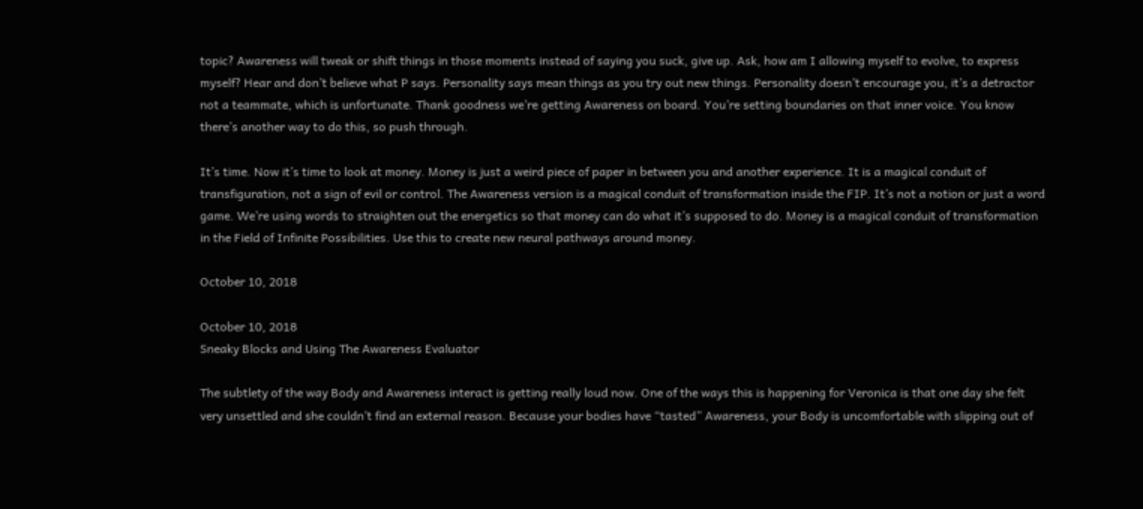topic? Awareness will tweak or shift things in those moments instead of saying you suck, give up. Ask, how am I allowing myself to evolve, to express myself? Hear and don’t believe what P says. Personality says mean things as you try out new things. Personality doesn’t encourage you, it’s a detractor not a teammate, which is unfortunate. Thank goodness we’re getting Awareness on board. You’re setting boundaries on that inner voice. You know there’s another way to do this, so push through.

It’s time. Now it’s time to look at money. Money is just a weird piece of paper in between you and another experience. It is a magical conduit of transfiguration, not a sign of evil or control. The Awareness version is a magical conduit of transformation inside the FIP. It’s not a notion or just a word game. We’re using words to straighten out the energetics so that money can do what it’s supposed to do. Money is a magical conduit of transformation in the Field of Infinite Possibilities. Use this to create new neural pathways around money.

October 10, 2018

October 10, 2018
Sneaky Blocks and Using The Awareness Evaluator

The subtlety of the way Body and Awareness interact is getting really loud now. One of the ways this is happening for Veronica is that one day she felt very unsettled and she couldn’t find an external reason. Because your bodies have “tasted” Awareness, your Body is uncomfortable with slipping out of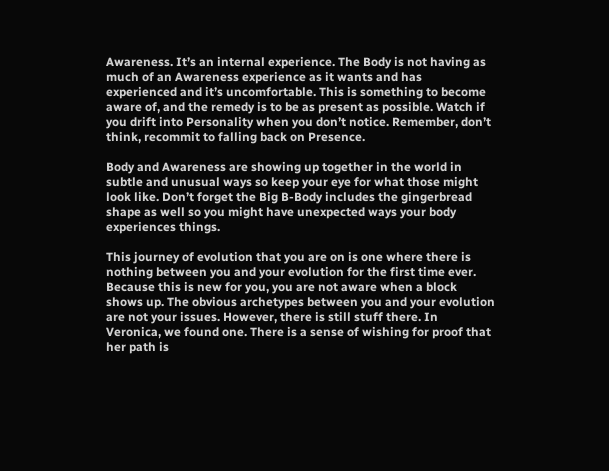Awareness. It’s an internal experience. The Body is not having as much of an Awareness experience as it wants and has experienced and it’s uncomfortable. This is something to become aware of, and the remedy is to be as present as possible. Watch if you drift into Personality when you don’t notice. Remember, don’t think, recommit to falling back on Presence.

Body and Awareness are showing up together in the world in subtle and unusual ways so keep your eye for what those might look like. Don’t forget the Big B-Body includes the gingerbread shape as well so you might have unexpected ways your body experiences things.

This journey of evolution that you are on is one where there is nothing between you and your evolution for the first time ever. Because this is new for you, you are not aware when a block shows up. The obvious archetypes between you and your evolution are not your issues. However, there is still stuff there. In Veronica, we found one. There is a sense of wishing for proof that her path is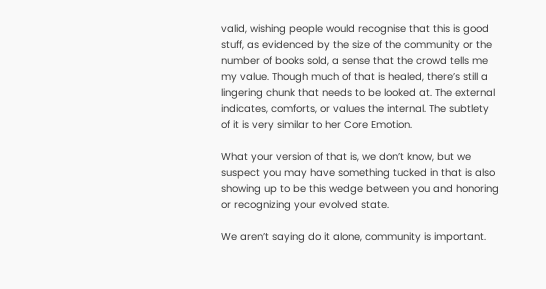valid, wishing people would recognise that this is good stuff, as evidenced by the size of the community or the number of books sold, a sense that the crowd tells me my value. Though much of that is healed, there’s still a lingering chunk that needs to be looked at. The external indicates, comforts, or values the internal. The subtlety of it is very similar to her Core Emotion.

What your version of that is, we don’t know, but we suspect you may have something tucked in that is also showing up to be this wedge between you and honoring or recognizing your evolved state.

We aren’t saying do it alone, community is important.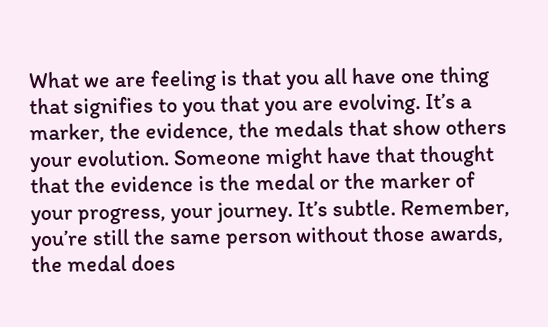What we are feeling is that you all have one thing that signifies to you that you are evolving. It’s a marker, the evidence, the medals that show others your evolution. Someone might have that thought that the evidence is the medal or the marker of your progress, your journey. It’s subtle. Remember, you’re still the same person without those awards, the medal does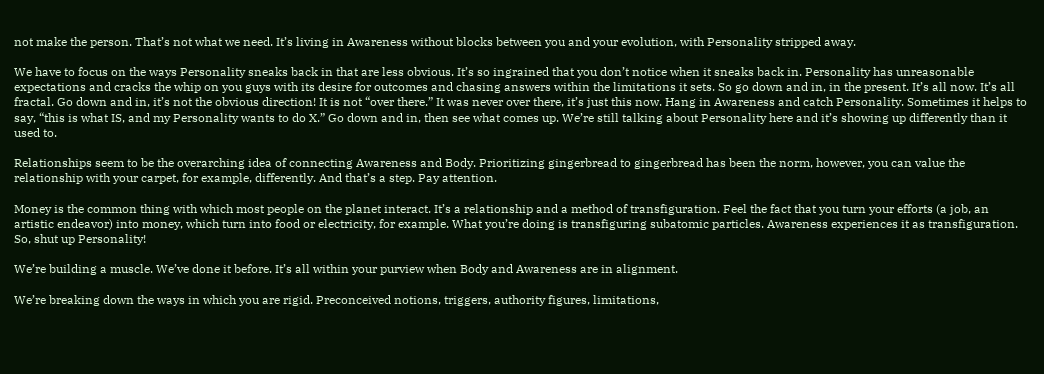not make the person. That’s not what we need. It’s living in Awareness without blocks between you and your evolution, with Personality stripped away.

We have to focus on the ways Personality sneaks back in that are less obvious. It’s so ingrained that you don’t notice when it sneaks back in. Personality has unreasonable expectations and cracks the whip on you guys with its desire for outcomes and chasing answers within the limitations it sets. So go down and in, in the present. It’s all now. It’s all fractal. Go down and in, it’s not the obvious direction! It is not “over there.” It was never over there, it’s just this now. Hang in Awareness and catch Personality. Sometimes it helps to say, “this is what IS, and my Personality wants to do X.” Go down and in, then see what comes up. We’re still talking about Personality here and it’s showing up differently than it used to.

Relationships seem to be the overarching idea of connecting Awareness and Body. Prioritizing gingerbread to gingerbread has been the norm, however, you can value the relationship with your carpet, for example, differently. And that’s a step. Pay attention.

Money is the common thing with which most people on the planet interact. It’s a relationship and a method of transfiguration. Feel the fact that you turn your efforts (a job, an artistic endeavor) into money, which turn into food or electricity, for example. What you’re doing is transfiguring subatomic particles. Awareness experiences it as transfiguration. So, shut up Personality!

We’re building a muscle. We’ve done it before. It’s all within your purview when Body and Awareness are in alignment.

We’re breaking down the ways in which you are rigid. Preconceived notions, triggers, authority figures, limitations,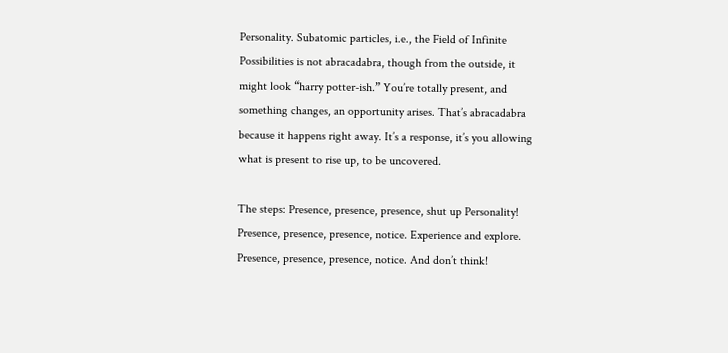Personality. Subatomic particles, i.e., the Field of Infinite Possibilities is not abracadabra, though from the outside, it might look “harry potter-ish.” You’re totally present, and something changes, an opportunity arises. That’s abracadabra because it happens right away. It’s a response, it’s you allowing what is present to rise up, to be uncovered.

The steps: Presence, presence, presence, shut up Personality! Presence, presence, presence, notice. Experience and explore. Presence, presence, presence, notice. And don’t think!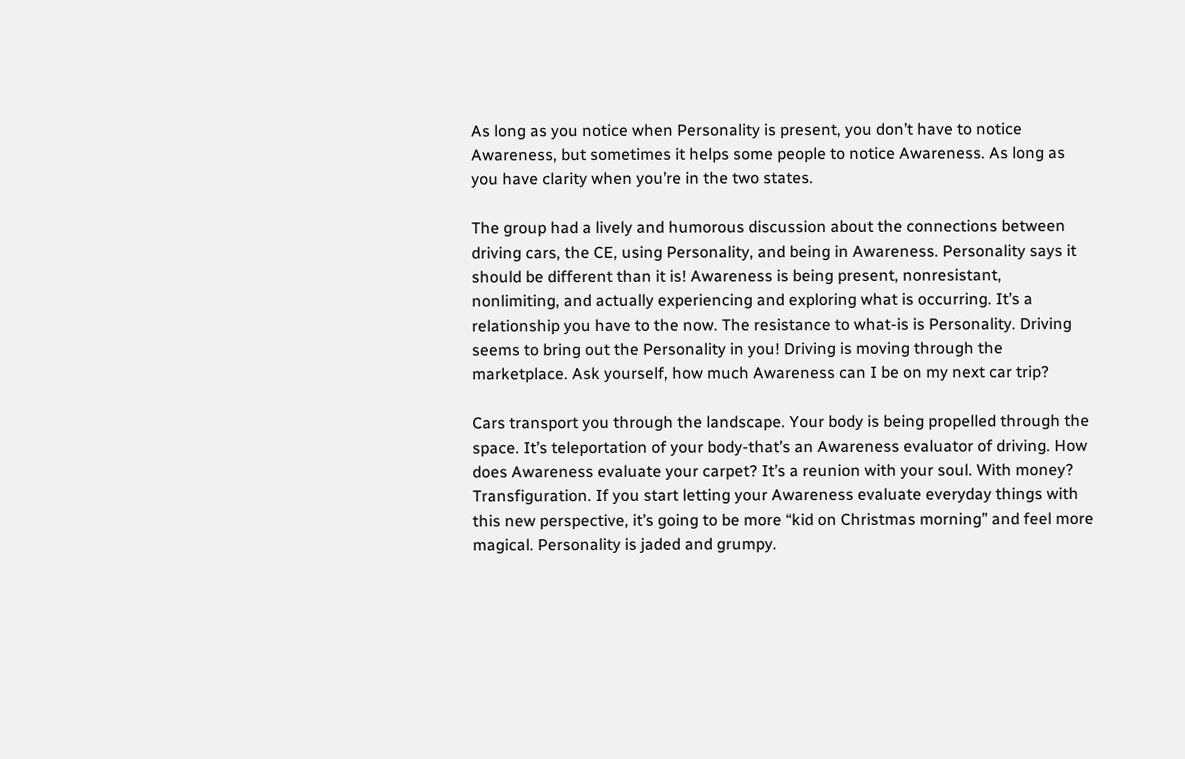As long as you notice when Personality is present, you don’t have to notice Awareness, but sometimes it helps some people to notice Awareness. As long as you have clarity when you’re in the two states.

The group had a lively and humorous discussion about the connections between driving cars, the CE, using Personality, and being in Awareness. Personality says it should be different than it is! Awareness is being present, nonresistant, nonlimiting, and actually experiencing and exploring what is occurring. It’s a relationship you have to the now. The resistance to what-is is Personality. Driving seems to bring out the Personality in you! Driving is moving through the marketplace. Ask yourself, how much Awareness can I be on my next car trip?

Cars transport you through the landscape. Your body is being propelled through the space. It’s teleportation of your body-that’s an Awareness evaluator of driving. How does Awareness evaluate your carpet? It’s a reunion with your soul. With money? Transfiguration. If you start letting your Awareness evaluate everyday things with this new perspective, it’s going to be more “kid on Christmas morning” and feel more magical. Personality is jaded and grumpy.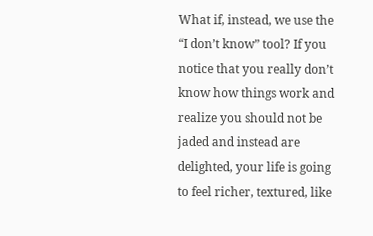What if, instead, we use the “I don’t know” tool? If you notice that you really don’t know how things work and realize you should not be jaded and instead are delighted, your life is going to feel richer, textured, like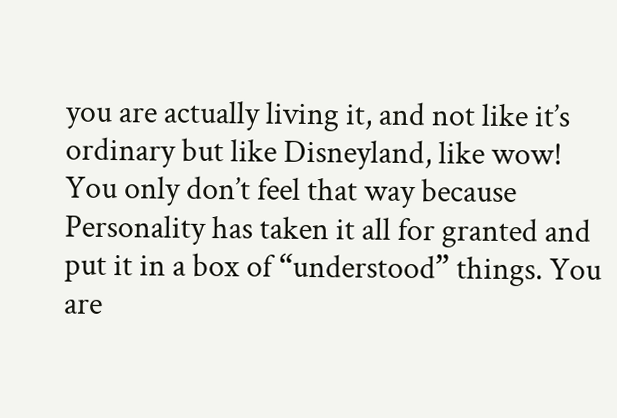you are actually living it, and not like it’s ordinary but like Disneyland, like wow! You only don’t feel that way because Personality has taken it all for granted and put it in a box of “understood” things. You are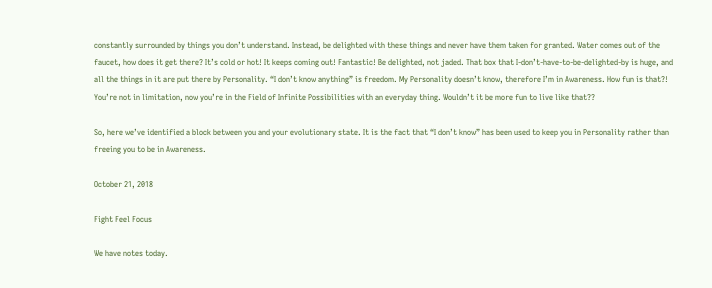constantly surrounded by things you don’t understand. Instead, be delighted with these things and never have them taken for granted. Water comes out of the faucet, how does it get there? It’s cold or hot! It keeps coming out! Fantastic! Be delighted, not jaded. That box that I-don’t-have-to-be-delighted-by is huge, and all the things in it are put there by Personality. “I don’t know anything” is freedom. My Personality doesn’t know, therefore I’m in Awareness. How fun is that?! You’re not in limitation, now you’re in the Field of Infinite Possibilities with an everyday thing. Wouldn’t it be more fun to live like that??

So, here we’ve identified a block between you and your evolutionary state. It is the fact that “I don’t know” has been used to keep you in Personality rather than freeing you to be in Awareness.

October 21, 2018

Fight Feel Focus

We have notes today.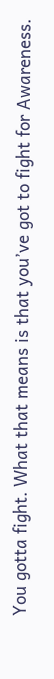You gotta fight. What that means is that you’ve got to fight for Awareness.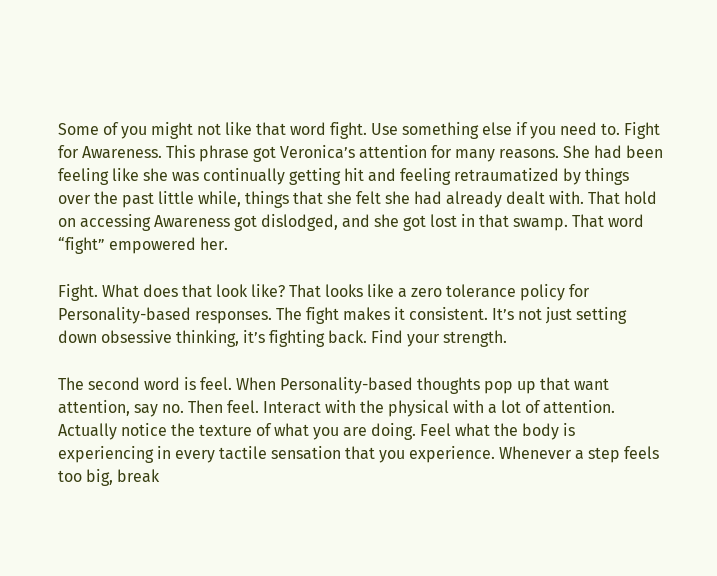Some of you might not like that word fight. Use something else if you need to. Fight for Awareness. This phrase got Veronica’s attention for many reasons. She had been feeling like she was continually getting hit and feeling retraumatized by things over the past little while, things that she felt she had already dealt with. That hold on accessing Awareness got dislodged, and she got lost in that swamp. That word “fight” empowered her.

Fight. What does that look like? That looks like a zero tolerance policy for Personality-based responses. The fight makes it consistent. It’s not just setting down obsessive thinking, it’s fighting back. Find your strength.

The second word is feel. When Personality-based thoughts pop up that want attention, say no. Then feel. Interact with the physical with a lot of attention. Actually notice the texture of what you are doing. Feel what the body is experiencing in every tactile sensation that you experience. Whenever a step feels too big, break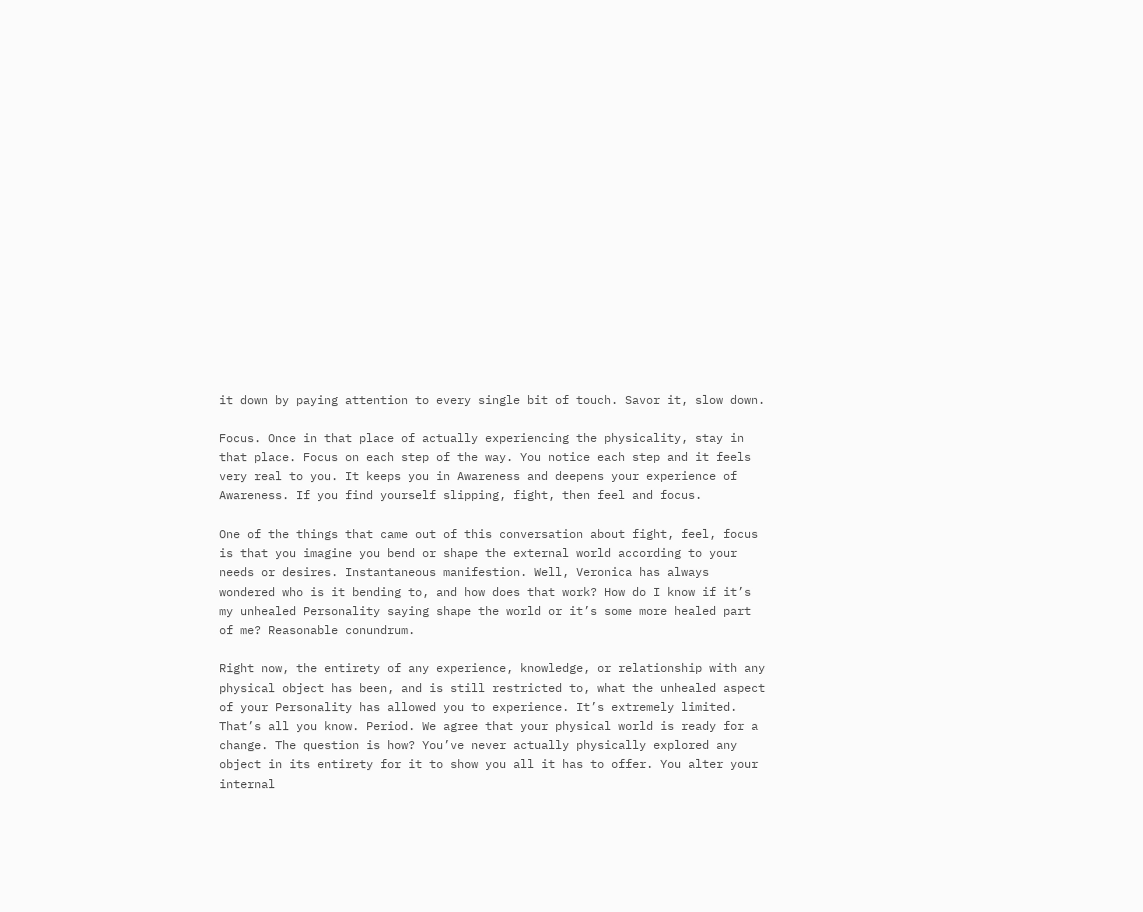it down by paying attention to every single bit of touch. Savor it, slow down.

Focus. Once in that place of actually experiencing the physicality, stay in that place. Focus on each step of the way. You notice each step and it feels very real to you. It keeps you in Awareness and deepens your experience of Awareness. If you find yourself slipping, fight, then feel and focus.

One of the things that came out of this conversation about fight, feel, focus is that you imagine you bend or shape the external world according to your needs or desires. Instantaneous manifestion. Well, Veronica has always wondered who is it bending to, and how does that work? How do I know if it’s my unhealed Personality saying shape the world or it’s some more healed part of me? Reasonable conundrum.

Right now, the entirety of any experience, knowledge, or relationship with any physical object has been, and is still restricted to, what the unhealed aspect of your Personality has allowed you to experience. It’s extremely limited. That’s all you know. Period. We agree that your physical world is ready for a change. The question is how? You’ve never actually physically explored any object in its entirety for it to show you all it has to offer. You alter your internal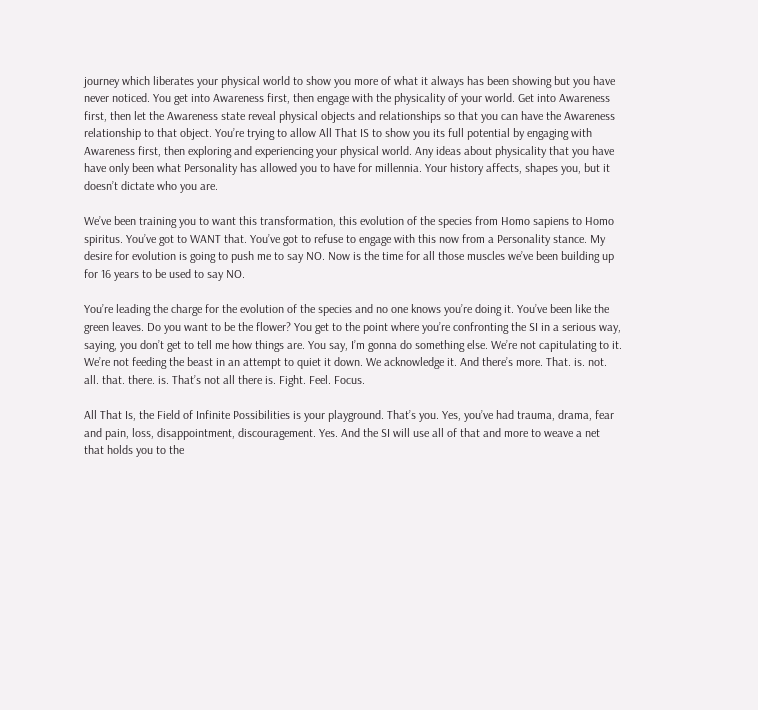journey which liberates your physical world to show you more of what it always has been showing but you have never noticed. You get into Awareness first, then engage with the physicality of your world. Get into Awareness first, then let the Awareness state reveal physical objects and relationships so that you can have the Awareness relationship to that object. You’re trying to allow All That IS to show you its full potential by engaging with Awareness first, then exploring and experiencing your physical world. Any ideas about physicality that you have have only been what Personality has allowed you to have for millennia. Your history affects, shapes you, but it doesn’t dictate who you are.

We’ve been training you to want this transformation, this evolution of the species from Homo sapiens to Homo spiritus. You’ve got to WANT that. You’ve got to refuse to engage with this now from a Personality stance. My desire for evolution is going to push me to say NO. Now is the time for all those muscles we’ve been building up for 16 years to be used to say NO.

You’re leading the charge for the evolution of the species and no one knows you’re doing it. You’ve been like the green leaves. Do you want to be the flower? You get to the point where you’re confronting the SI in a serious way, saying, you don’t get to tell me how things are. You say, I’m gonna do something else. We’re not capitulating to it. We’re not feeding the beast in an attempt to quiet it down. We acknowledge it. And there’s more. That. is. not. all. that. there. is. That’s not all there is. Fight. Feel. Focus.

All That Is, the Field of Infinite Possibilities is your playground. That’s you. Yes, you’ve had trauma, drama, fear and pain, loss, disappointment, discouragement. Yes. And the SI will use all of that and more to weave a net that holds you to the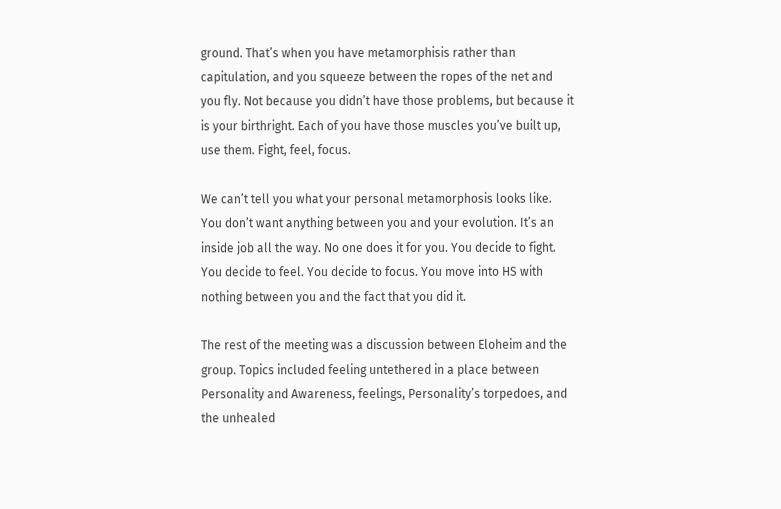ground. That’s when you have metamorphisis rather than capitulation, and you squeeze between the ropes of the net and you fly. Not because you didn’t have those problems, but because it is your birthright. Each of you have those muscles you’ve built up, use them. Fight, feel, focus.

We can’t tell you what your personal metamorphosis looks like. You don’t want anything between you and your evolution. It’s an inside job all the way. No one does it for you. You decide to fight. You decide to feel. You decide to focus. You move into HS with nothing between you and the fact that you did it.

The rest of the meeting was a discussion between Eloheim and the group. Topics included feeling untethered in a place between Personality and Awareness, feelings, Personality’s torpedoes, and the unhealed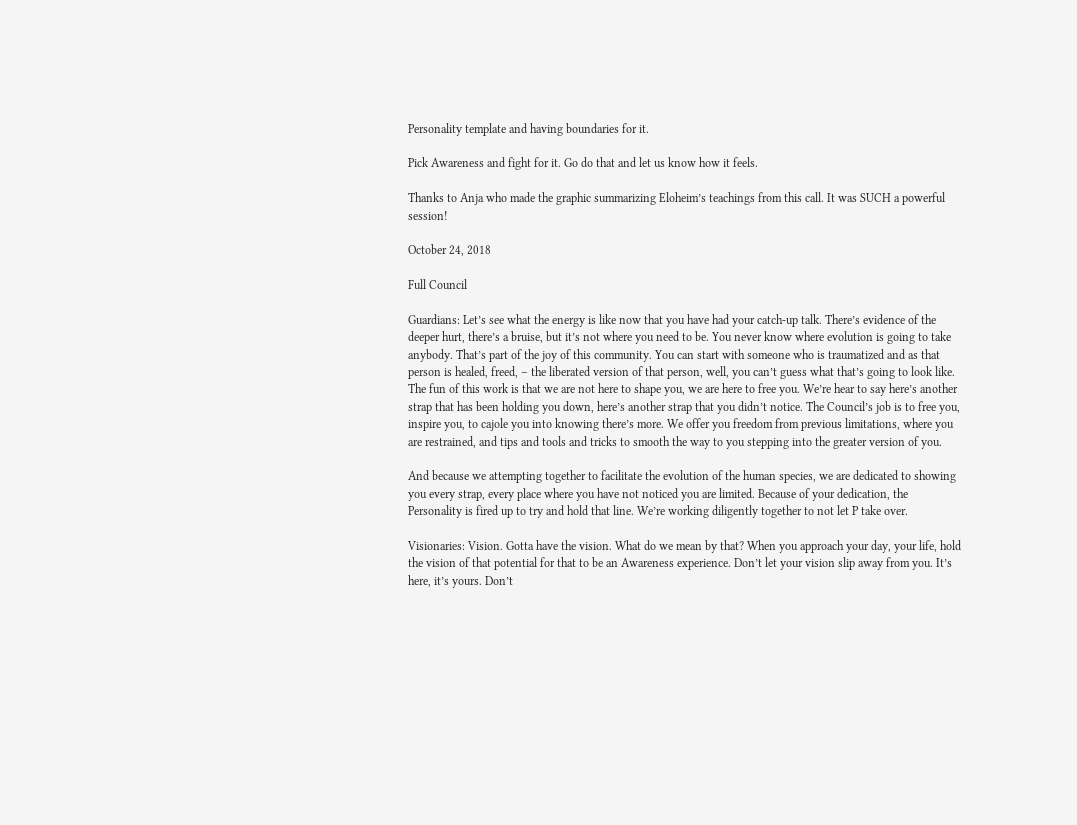Personality template and having boundaries for it.

Pick Awareness and fight for it. Go do that and let us know how it feels.

Thanks to Anja who made the graphic summarizing Eloheim’s teachings from this call. It was SUCH a powerful session!

October 24, 2018

Full Council

Guardians: Let’s see what the energy is like now that you have had your catch-up talk. There’s evidence of the deeper hurt, there’s a bruise, but it’s not where you need to be. You never know where evolution is going to take anybody. That’s part of the joy of this community. You can start with someone who is traumatized and as that person is healed, freed, – the liberated version of that person, well, you can’t guess what that’s going to look like. The fun of this work is that we are not here to shape you, we are here to free you. We’re hear to say here’s another strap that has been holding you down, here’s another strap that you didn’t notice. The Council’s job is to free you, inspire you, to cajole you into knowing there’s more. We offer you freedom from previous limitations, where you are restrained, and tips and tools and tricks to smooth the way to you stepping into the greater version of you.

And because we attempting together to facilitate the evolution of the human species, we are dedicated to showing you every strap, every place where you have not noticed you are limited. Because of your dedication, the Personality is fired up to try and hold that line. We’re working diligently together to not let P take over.

Visionaries: Vision. Gotta have the vision. What do we mean by that? When you approach your day, your life, hold the vision of that potential for that to be an Awareness experience. Don’t let your vision slip away from you. It’s here, it’s yours. Don’t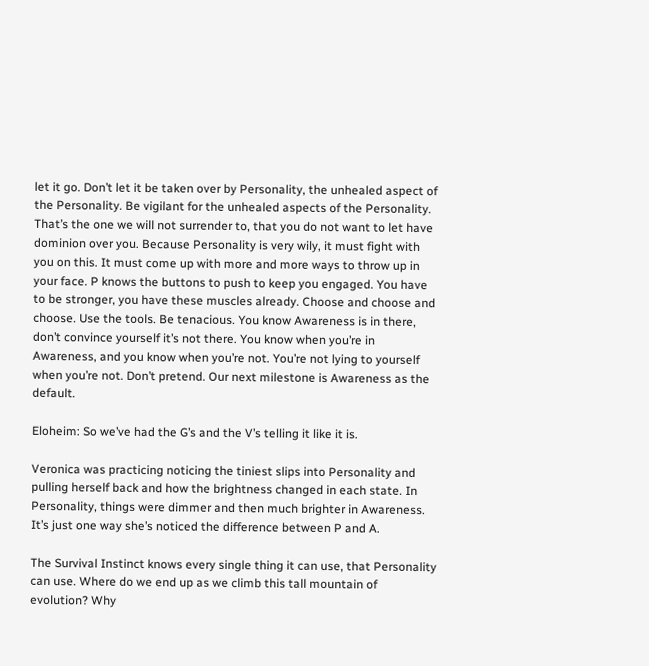let it go. Don’t let it be taken over by Personality, the unhealed aspect of the Personality. Be vigilant for the unhealed aspects of the Personality. That’s the one we will not surrender to, that you do not want to let have dominion over you. Because Personality is very wily, it must fight with you on this. It must come up with more and more ways to throw up in your face. P knows the buttons to push to keep you engaged. You have to be stronger, you have these muscles already. Choose and choose and choose. Use the tools. Be tenacious. You know Awareness is in there, don’t convince yourself it’s not there. You know when you’re in Awareness, and you know when you’re not. You’re not lying to yourself when you’re not. Don’t pretend. Our next milestone is Awareness as the default.

Eloheim: So we’ve had the G’s and the V’s telling it like it is.

Veronica was practicing noticing the tiniest slips into Personality and pulling herself back and how the brightness changed in each state. In Personality, things were dimmer and then much brighter in Awareness. It’s just one way she’s noticed the difference between P and A.

The Survival Instinct knows every single thing it can use, that Personality can use. Where do we end up as we climb this tall mountain of evolution? Why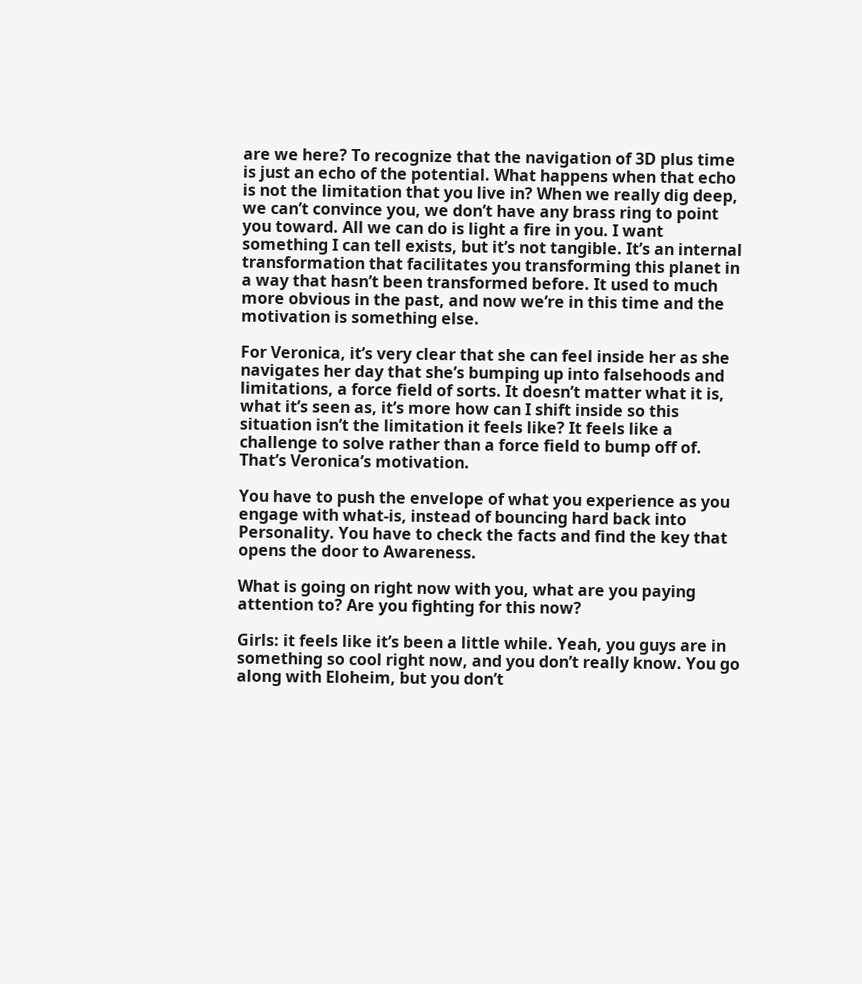are we here? To recognize that the navigation of 3D plus time is just an echo of the potential. What happens when that echo is not the limitation that you live in? When we really dig deep, we can’t convince you, we don’t have any brass ring to point you toward. All we can do is light a fire in you. I want something I can tell exists, but it’s not tangible. It’s an internal transformation that facilitates you transforming this planet in a way that hasn’t been transformed before. It used to much more obvious in the past, and now we’re in this time and the motivation is something else.

For Veronica, it’s very clear that she can feel inside her as she navigates her day that she’s bumping up into falsehoods and limitations, a force field of sorts. It doesn’t matter what it is, what it’s seen as, it’s more how can I shift inside so this situation isn’t the limitation it feels like? It feels like a challenge to solve rather than a force field to bump off of. That’s Veronica’s motivation.

You have to push the envelope of what you experience as you engage with what-is, instead of bouncing hard back into Personality. You have to check the facts and find the key that opens the door to Awareness.

What is going on right now with you, what are you paying attention to? Are you fighting for this now?

Girls: it feels like it’s been a little while. Yeah, you guys are in something so cool right now, and you don’t really know. You go along with Eloheim, but you don’t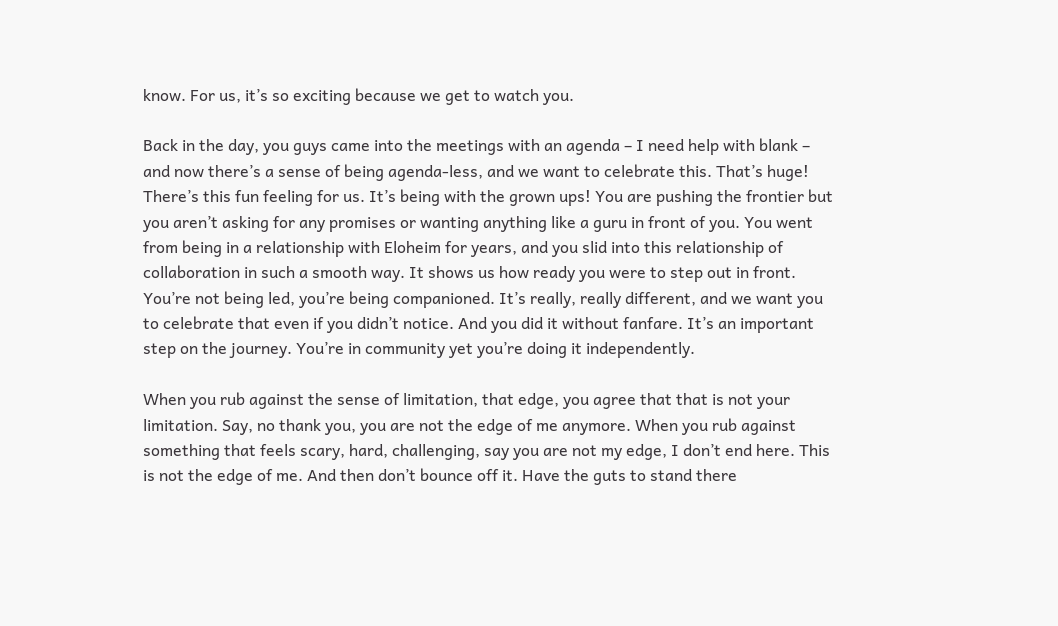know. For us, it’s so exciting because we get to watch you.

Back in the day, you guys came into the meetings with an agenda – I need help with blank – and now there’s a sense of being agenda-less, and we want to celebrate this. That’s huge! There’s this fun feeling for us. It’s being with the grown ups! You are pushing the frontier but you aren’t asking for any promises or wanting anything like a guru in front of you. You went from being in a relationship with Eloheim for years, and you slid into this relationship of collaboration in such a smooth way. It shows us how ready you were to step out in front. You’re not being led, you’re being companioned. It’s really, really different, and we want you to celebrate that even if you didn’t notice. And you did it without fanfare. It’s an important step on the journey. You’re in community yet you’re doing it independently.

When you rub against the sense of limitation, that edge, you agree that that is not your limitation. Say, no thank you, you are not the edge of me anymore. When you rub against something that feels scary, hard, challenging, say you are not my edge, I don’t end here. This is not the edge of me. And then don’t bounce off it. Have the guts to stand there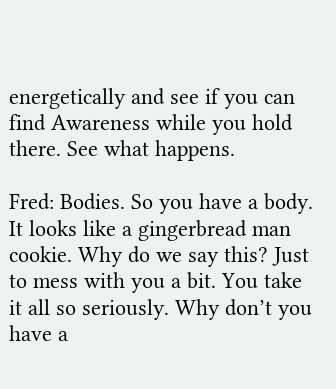energetically and see if you can find Awareness while you hold there. See what happens.

Fred: Bodies. So you have a body. It looks like a gingerbread man cookie. Why do we say this? Just to mess with you a bit. You take it all so seriously. Why don’t you have a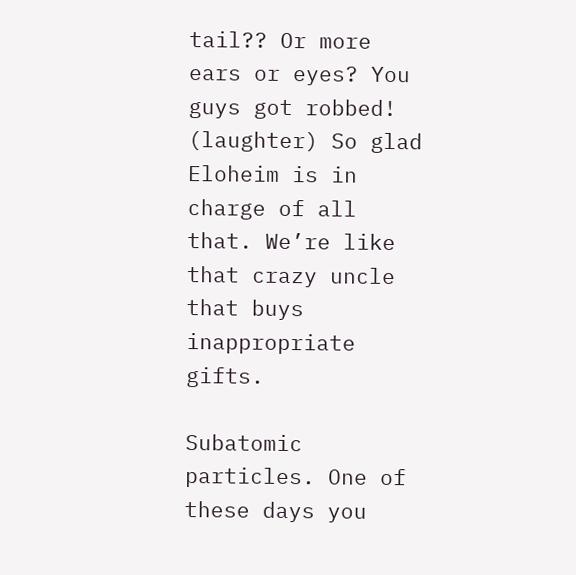tail?? Or more ears or eyes? You guys got robbed! (laughter) So glad Eloheim is in charge of all that. We’re like that crazy uncle that buys inappropriate gifts.

Subatomic particles. One of these days you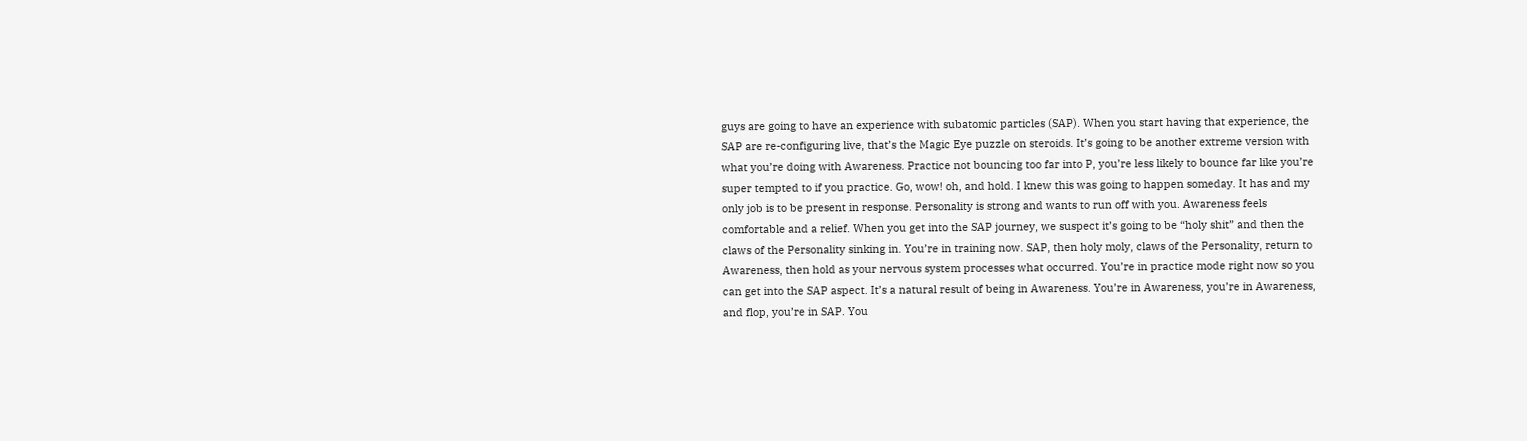guys are going to have an experience with subatomic particles (SAP). When you start having that experience, the SAP are re-configuring live, that’s the Magic Eye puzzle on steroids. It’s going to be another extreme version with what you’re doing with Awareness. Practice not bouncing too far into P, you’re less likely to bounce far like you’re super tempted to if you practice. Go, wow! oh, and hold. I knew this was going to happen someday. It has and my only job is to be present in response. Personality is strong and wants to run off with you. Awareness feels comfortable and a relief. When you get into the SAP journey, we suspect it’s going to be “holy shit” and then the claws of the Personality sinking in. You’re in training now. SAP, then holy moly, claws of the Personality, return to Awareness, then hold as your nervous system processes what occurred. You’re in practice mode right now so you can get into the SAP aspect. It’s a natural result of being in Awareness. You’re in Awareness, you’re in Awareness, and flop, you’re in SAP. You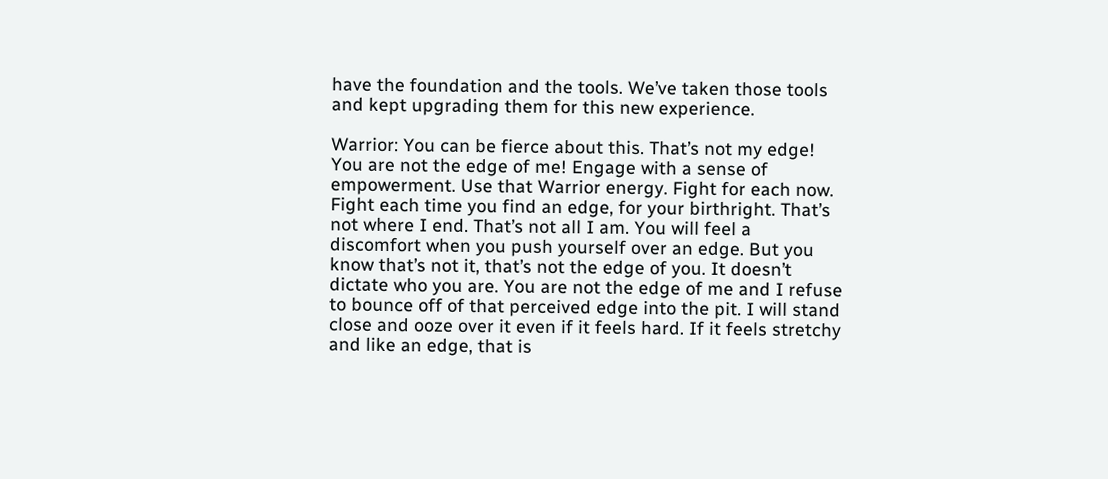have the foundation and the tools. We’ve taken those tools and kept upgrading them for this new experience.

Warrior: You can be fierce about this. That’s not my edge! You are not the edge of me! Engage with a sense of empowerment. Use that Warrior energy. Fight for each now. Fight each time you find an edge, for your birthright. That’s not where I end. That’s not all I am. You will feel a discomfort when you push yourself over an edge. But you know that’s not it, that’s not the edge of you. It doesn’t dictate who you are. You are not the edge of me and I refuse to bounce off of that perceived edge into the pit. I will stand close and ooze over it even if it feels hard. If it feels stretchy and like an edge, that is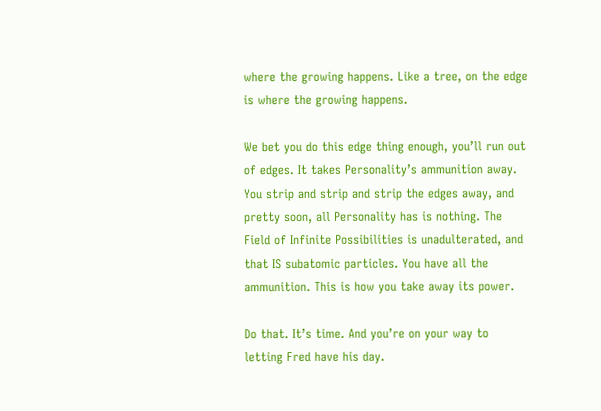where the growing happens. Like a tree, on the edge is where the growing happens.

We bet you do this edge thing enough, you’ll run out of edges. It takes Personality’s ammunition away. You strip and strip and strip the edges away, and pretty soon, all Personality has is nothing. The Field of Infinite Possibilities is unadulterated, and that IS subatomic particles. You have all the ammunition. This is how you take away its power.

Do that. It’s time. And you’re on your way to letting Fred have his day.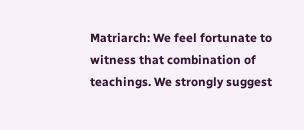Matriarch: We feel fortunate to witness that combination of teachings. We strongly suggest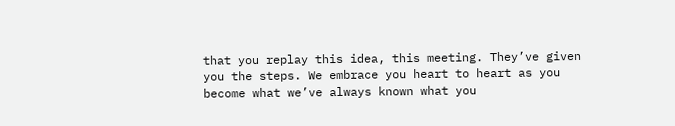that you replay this idea, this meeting. They’ve given you the steps. We embrace you heart to heart as you become what we’ve always known what you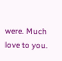were. Much love to you.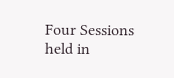Four Sessions held in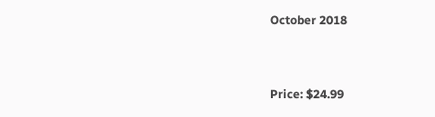October 2018


Price: $24.99